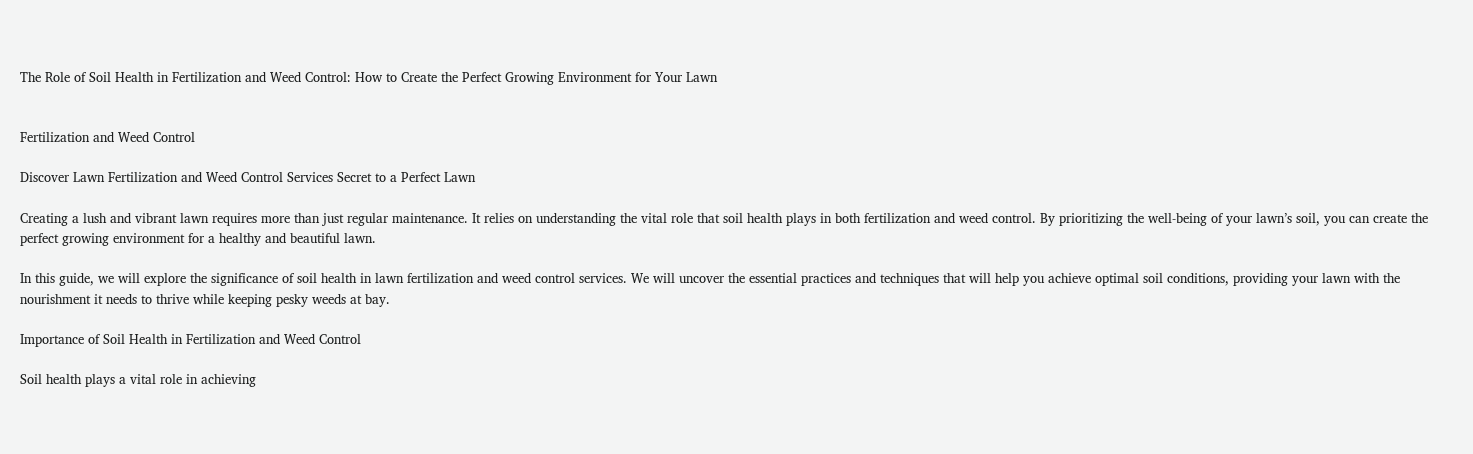The Role of Soil Health in Fertilization and Weed Control: How to Create the Perfect Growing Environment for Your Lawn


Fertilization and Weed Control

Discover Lawn Fertilization and Weed Control Services Secret to a Perfect Lawn

Creating a lush and vibrant lawn requires more than just regular maintenance. It relies on understanding the vital role that soil health plays in both fertilization and weed control. By prioritizing the well-being of your lawn’s soil, you can create the perfect growing environment for a healthy and beautiful lawn.

In this guide, we will explore the significance of soil health in lawn fertilization and weed control services. We will uncover the essential practices and techniques that will help you achieve optimal soil conditions, providing your lawn with the nourishment it needs to thrive while keeping pesky weeds at bay.

Importance of Soil Health in Fertilization and Weed Control

Soil health plays a vital role in achieving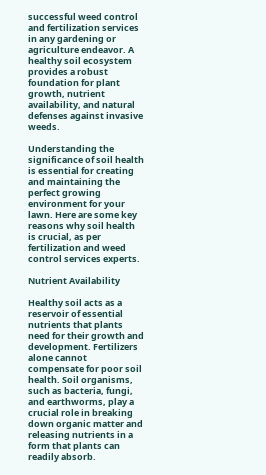successful weed control and fertilization services in any gardening or agriculture endeavor. A healthy soil ecosystem provides a robust foundation for plant growth, nutrient availability, and natural defenses against invasive weeds.

Understanding the significance of soil health is essential for creating and maintaining the perfect growing environment for your lawn. Here are some key reasons why soil health is crucial, as per fertilization and weed control services experts.

Nutrient Availability

Healthy soil acts as a reservoir of essential nutrients that plants need for their growth and development. Fertilizers alone cannot compensate for poor soil health. Soil organisms, such as bacteria, fungi, and earthworms, play a crucial role in breaking down organic matter and releasing nutrients in a form that plants can readily absorb.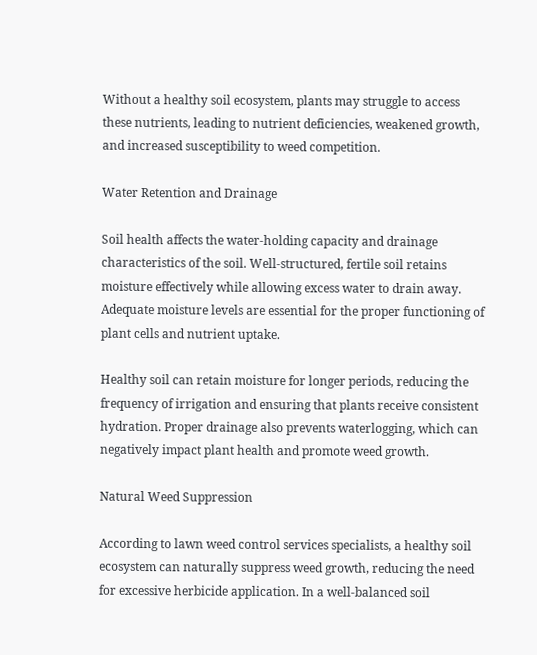Without a healthy soil ecosystem, plants may struggle to access these nutrients, leading to nutrient deficiencies, weakened growth, and increased susceptibility to weed competition.

Water Retention and Drainage

Soil health affects the water-holding capacity and drainage characteristics of the soil. Well-structured, fertile soil retains moisture effectively while allowing excess water to drain away. Adequate moisture levels are essential for the proper functioning of plant cells and nutrient uptake.

Healthy soil can retain moisture for longer periods, reducing the frequency of irrigation and ensuring that plants receive consistent hydration. Proper drainage also prevents waterlogging, which can negatively impact plant health and promote weed growth.

Natural Weed Suppression

According to lawn weed control services specialists, a healthy soil ecosystem can naturally suppress weed growth, reducing the need for excessive herbicide application. In a well-balanced soil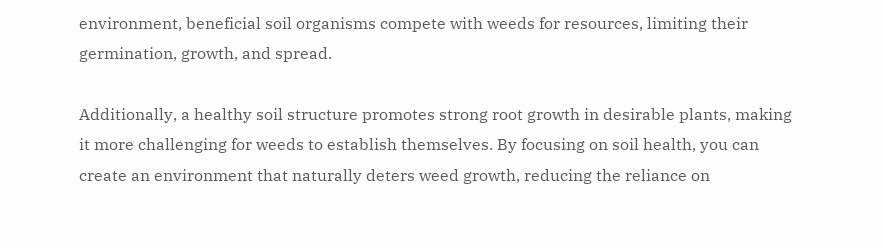environment, beneficial soil organisms compete with weeds for resources, limiting their germination, growth, and spread.

Additionally, a healthy soil structure promotes strong root growth in desirable plants, making it more challenging for weeds to establish themselves. By focusing on soil health, you can create an environment that naturally deters weed growth, reducing the reliance on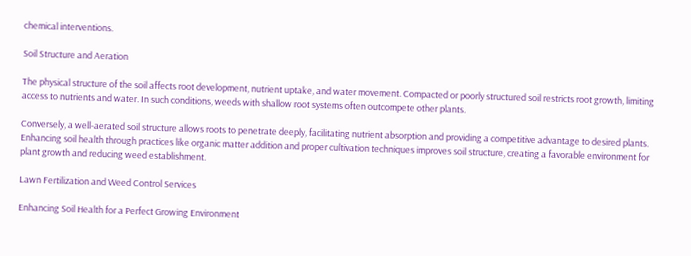chemical interventions.

Soil Structure and Aeration

The physical structure of the soil affects root development, nutrient uptake, and water movement. Compacted or poorly structured soil restricts root growth, limiting access to nutrients and water. In such conditions, weeds with shallow root systems often outcompete other plants.

Conversely, a well-aerated soil structure allows roots to penetrate deeply, facilitating nutrient absorption and providing a competitive advantage to desired plants. Enhancing soil health through practices like organic matter addition and proper cultivation techniques improves soil structure, creating a favorable environment for plant growth and reducing weed establishment.

Lawn Fertilization and Weed Control Services

Enhancing Soil Health for a Perfect Growing Environment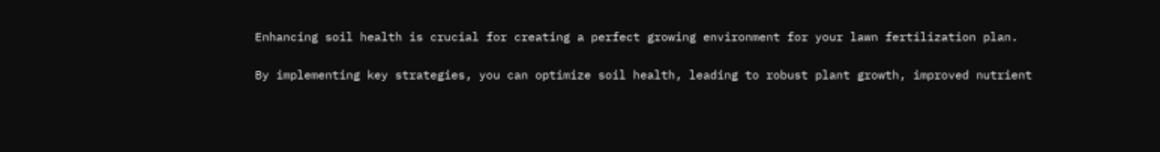Enhancing soil health is crucial for creating a perfect growing environment for your lawn fertilization plan.

By implementing key strategies, you can optimize soil health, leading to robust plant growth, improved nutrient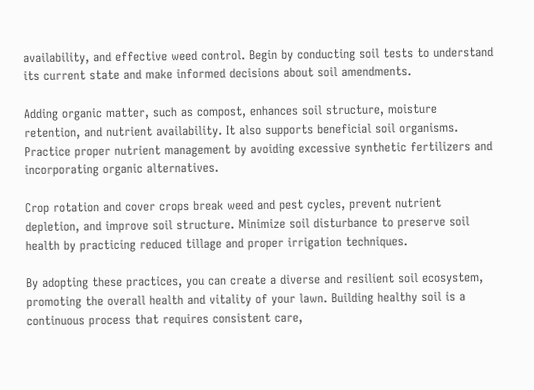availability, and effective weed control. Begin by conducting soil tests to understand its current state and make informed decisions about soil amendments.

Adding organic matter, such as compost, enhances soil structure, moisture retention, and nutrient availability. It also supports beneficial soil organisms. Practice proper nutrient management by avoiding excessive synthetic fertilizers and incorporating organic alternatives.

Crop rotation and cover crops break weed and pest cycles, prevent nutrient depletion, and improve soil structure. Minimize soil disturbance to preserve soil health by practicing reduced tillage and proper irrigation techniques.

By adopting these practices, you can create a diverse and resilient soil ecosystem, promoting the overall health and vitality of your lawn. Building healthy soil is a continuous process that requires consistent care,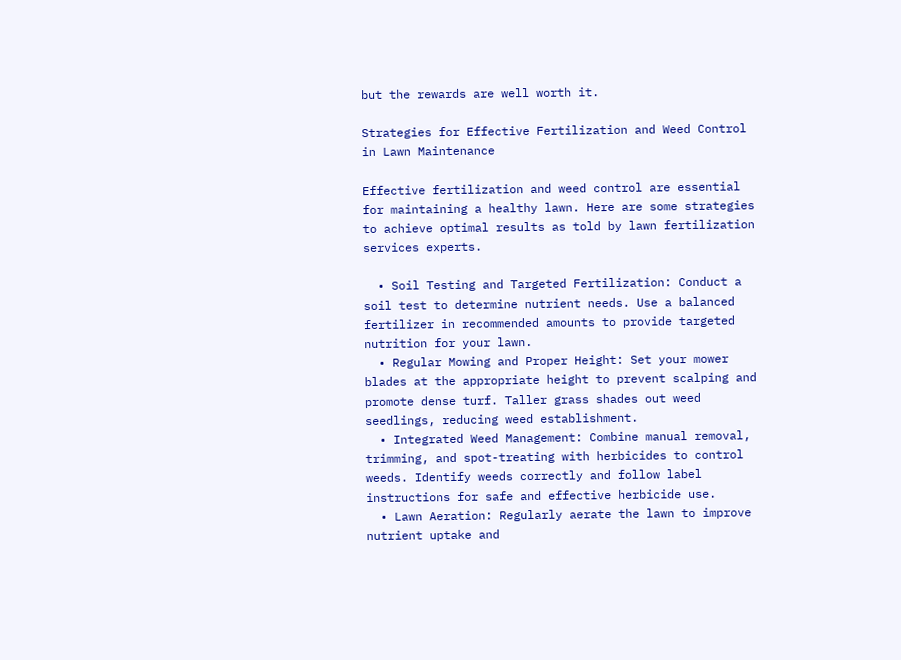but the rewards are well worth it.

Strategies for Effective Fertilization and Weed Control in Lawn Maintenance

Effective fertilization and weed control are essential for maintaining a healthy lawn. Here are some strategies to achieve optimal results as told by lawn fertilization services experts.

  • Soil Testing and Targeted Fertilization: Conduct a soil test to determine nutrient needs. Use a balanced fertilizer in recommended amounts to provide targeted nutrition for your lawn.
  • Regular Mowing and Proper Height: Set your mower blades at the appropriate height to prevent scalping and promote dense turf. Taller grass shades out weed seedlings, reducing weed establishment.
  • Integrated Weed Management: Combine manual removal, trimming, and spot-treating with herbicides to control weeds. Identify weeds correctly and follow label instructions for safe and effective herbicide use.
  • Lawn Aeration: Regularly aerate the lawn to improve nutrient uptake and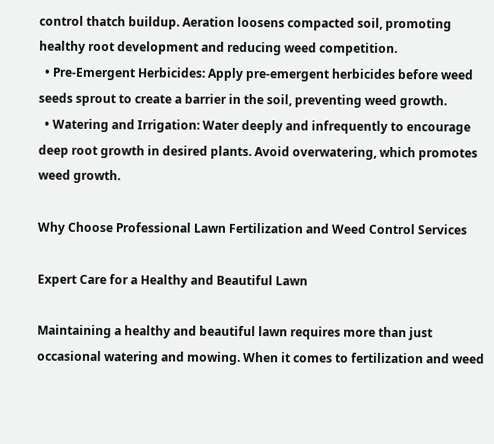control thatch buildup. Aeration loosens compacted soil, promoting healthy root development and reducing weed competition.
  • Pre-Emergent Herbicides: Apply pre-emergent herbicides before weed seeds sprout to create a barrier in the soil, preventing weed growth.
  • Watering and Irrigation: Water deeply and infrequently to encourage deep root growth in desired plants. Avoid overwatering, which promotes weed growth.

Why Choose Professional Lawn Fertilization and Weed Control Services

Expert Care for a Healthy and Beautiful Lawn

Maintaining a healthy and beautiful lawn requires more than just occasional watering and mowing. When it comes to fertilization and weed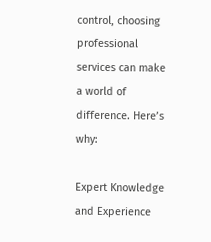control, choosing professional services can make a world of difference. Here’s why:

Expert Knowledge and Experience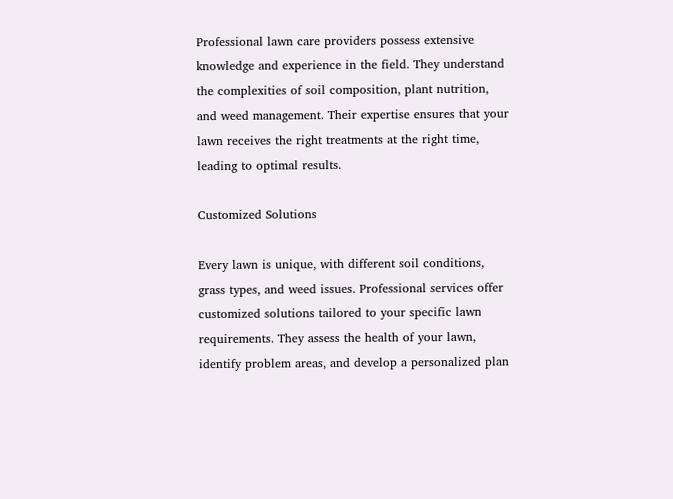Professional lawn care providers possess extensive knowledge and experience in the field. They understand the complexities of soil composition, plant nutrition, and weed management. Their expertise ensures that your lawn receives the right treatments at the right time, leading to optimal results.

Customized Solutions

Every lawn is unique, with different soil conditions, grass types, and weed issues. Professional services offer customized solutions tailored to your specific lawn requirements. They assess the health of your lawn, identify problem areas, and develop a personalized plan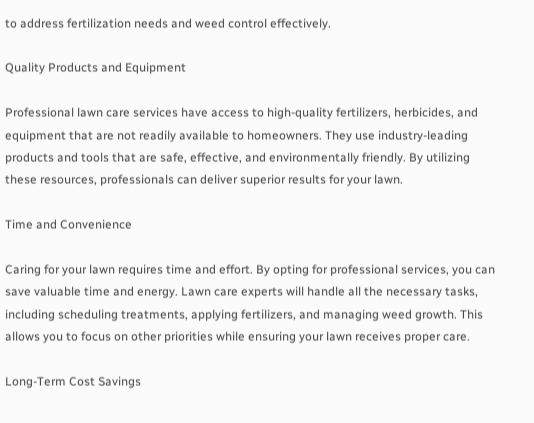to address fertilization needs and weed control effectively.

Quality Products and Equipment

Professional lawn care services have access to high-quality fertilizers, herbicides, and equipment that are not readily available to homeowners. They use industry-leading products and tools that are safe, effective, and environmentally friendly. By utilizing these resources, professionals can deliver superior results for your lawn.

Time and Convenience

Caring for your lawn requires time and effort. By opting for professional services, you can save valuable time and energy. Lawn care experts will handle all the necessary tasks, including scheduling treatments, applying fertilizers, and managing weed growth. This allows you to focus on other priorities while ensuring your lawn receives proper care.

Long-Term Cost Savings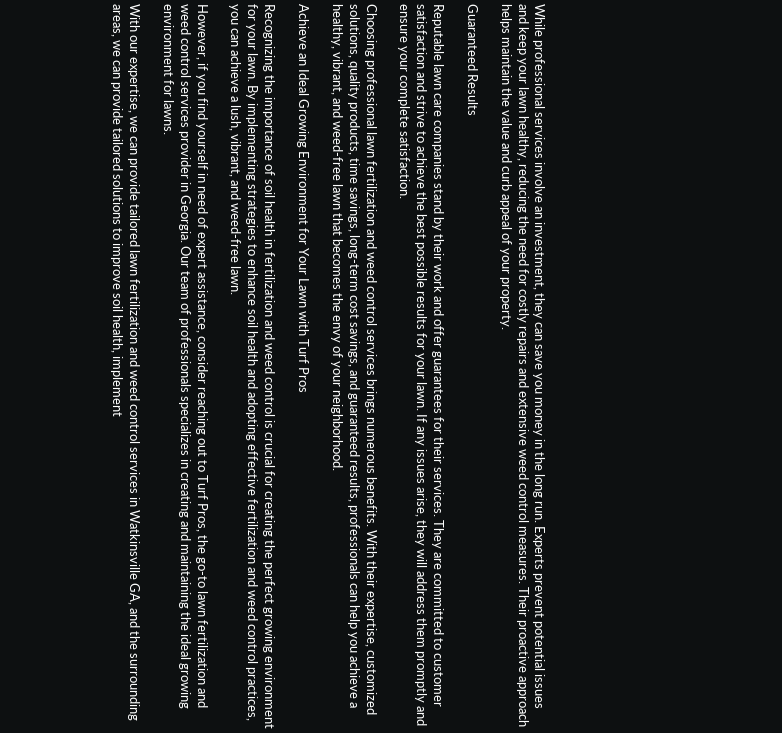While professional services involve an investment, they can save you money in the long run. Experts prevent potential issues and keep your lawn healthy, reducing the need for costly repairs and extensive weed control measures. Their proactive approach helps maintain the value and curb appeal of your property.

Guaranteed Results

Reputable lawn care companies stand by their work and offer guarantees for their services. They are committed to customer satisfaction and strive to achieve the best possible results for your lawn. If any issues arise, they will address them promptly and ensure your complete satisfaction.

Choosing professional lawn fertilization and weed control services brings numerous benefits. With their expertise, customized solutions, quality products, time savings, long-term cost savings, and guaranteed results, professionals can help you achieve a healthy, vibrant, and weed-free lawn that becomes the envy of your neighborhood.

Achieve an Ideal Growing Environment for Your Lawn with Turf Pros

Recognizing the importance of soil health in fertilization and weed control is crucial for creating the perfect growing environment for your lawn. By implementing strategies to enhance soil health and adopting effective fertilization and weed control practices, you can achieve a lush, vibrant, and weed-free lawn.

However, if you find yourself in need of expert assistance, consider reaching out to Turf Pros, the go-to lawn fertilization and weed control services provider in Georgia. Our team of professionals specializes in creating and maintaining the ideal growing environment for lawns.

With our expertise, we can provide tailored lawn fertilization and weed control services in Watkinsville GA, and the surrounding areas, we can provide tailored solutions to improve soil health, implement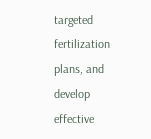targeted fertilization plans, and develop effective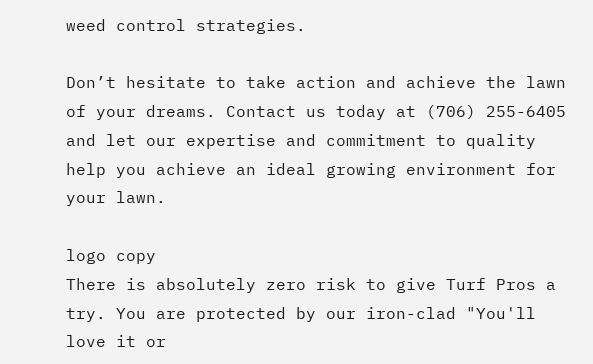weed control strategies.

Don’t hesitate to take action and achieve the lawn of your dreams. Contact us today at (706) 255-6405 and let our expertise and commitment to quality help you achieve an ideal growing environment for your lawn.

logo copy
There is absolutely zero risk to give Turf Pros a try. You are protected by our iron-clad "You'll love it or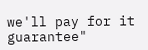we'll pay for it guarantee"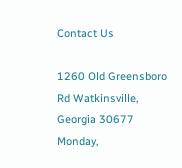Contact Us

1260 Old Greensboro Rd Watkinsville, Georgia 30677
Monday,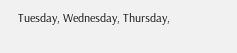Tuesday, Wednesday, Thursday,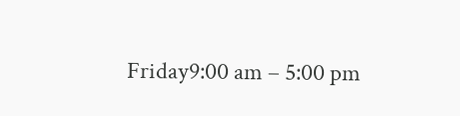Friday9:00 am – 5:00 pm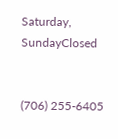Saturday, SundayClosed


(706) 255-6405